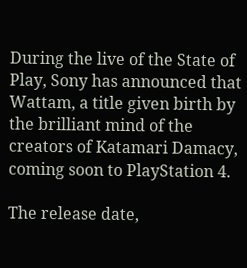During the live of the State of Play, Sony has announced that Wattam, a title given birth by the brilliant mind of the creators of Katamari Damacy, coming soon to PlayStation 4.

The release date,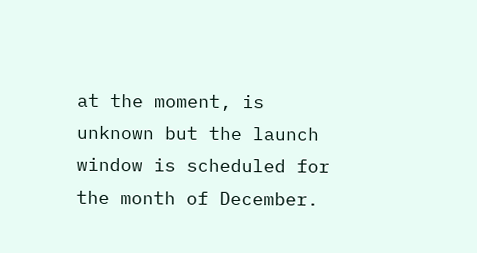at the moment, is unknown but the launch window is scheduled for the month of December.